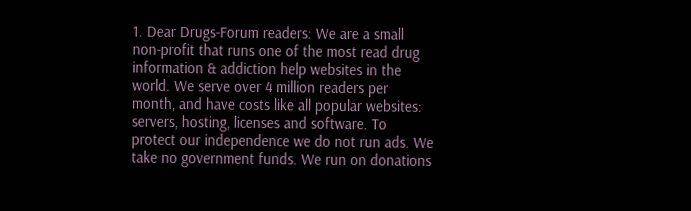1. Dear Drugs-Forum readers: We are a small non-profit that runs one of the most read drug information & addiction help websites in the world. We serve over 4 million readers per month, and have costs like all popular websites: servers, hosting, licenses and software. To protect our independence we do not run ads. We take no government funds. We run on donations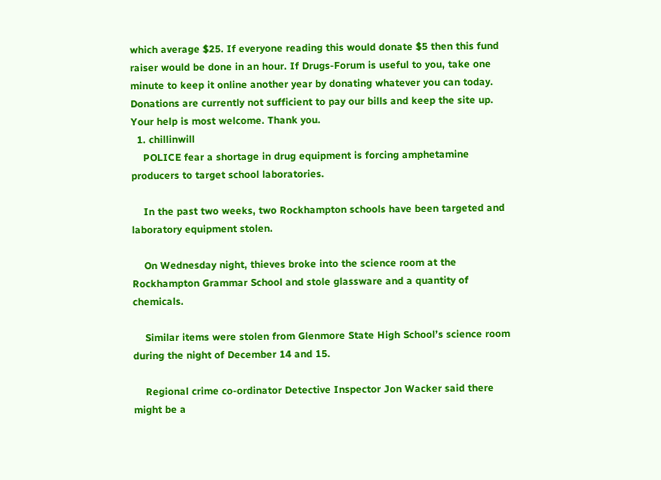which average $25. If everyone reading this would donate $5 then this fund raiser would be done in an hour. If Drugs-Forum is useful to you, take one minute to keep it online another year by donating whatever you can today. Donations are currently not sufficient to pay our bills and keep the site up. Your help is most welcome. Thank you.
  1. chillinwill
    POLICE fear a shortage in drug equipment is forcing amphetamine producers to target school laboratories.

    In the past two weeks, two Rockhampton schools have been targeted and laboratory equipment stolen.

    On Wednesday night, thieves broke into the science room at the Rockhampton Grammar School and stole glassware and a quantity of chemicals.

    Similar items were stolen from Glenmore State High School’s science room during the night of December 14 and 15.

    Regional crime co-ordinator Detective Inspector Jon Wacker said there might be a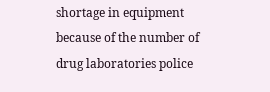shortage in equipment because of the number of drug laboratories police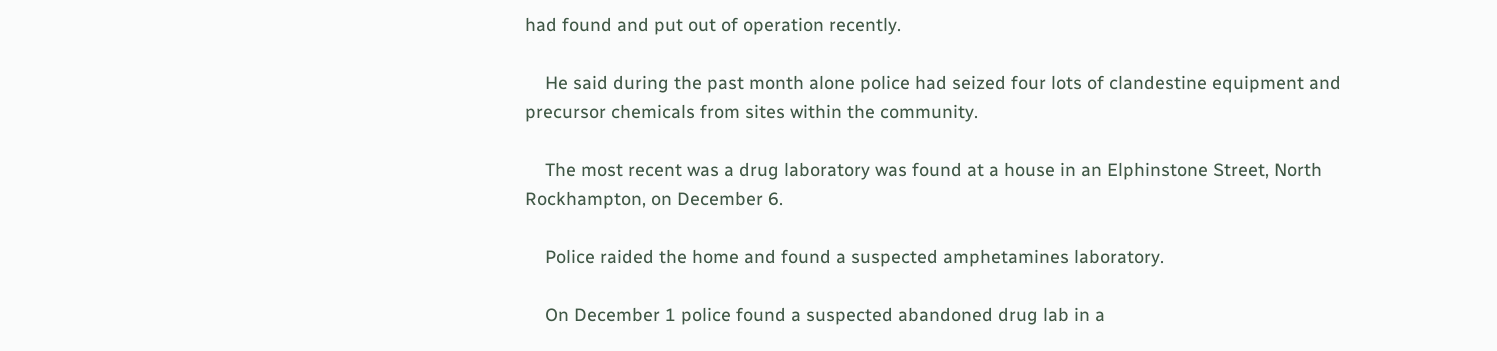had found and put out of operation recently.

    He said during the past month alone police had seized four lots of clandestine equipment and precursor chemicals from sites within the community.

    The most recent was a drug laboratory was found at a house in an Elphinstone Street, North Rockhampton, on December 6.

    Police raided the home and found a suspected amphetamines laboratory.

    On December 1 police found a suspected abandoned drug lab in a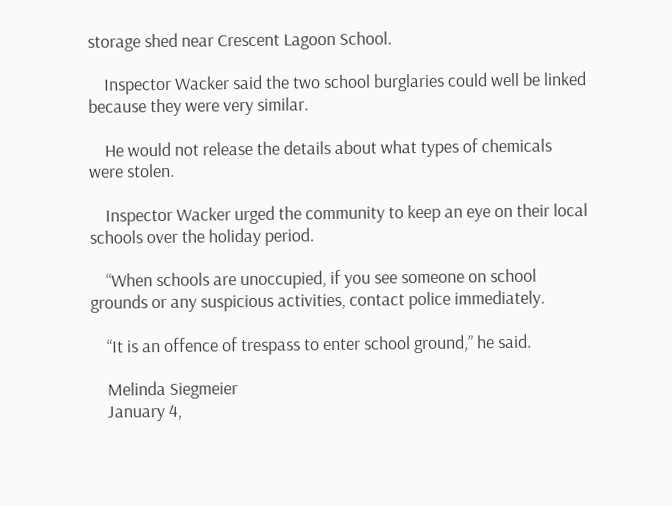storage shed near Crescent Lagoon School.

    Inspector Wacker said the two school burglaries could well be linked because they were very similar.

    He would not release the details about what types of chemicals were stolen.

    Inspector Wacker urged the community to keep an eye on their local schools over the holiday period.

    “When schools are unoccupied, if you see someone on school grounds or any suspicious activities, contact police immediately.

    “It is an offence of trespass to enter school ground,” he said.

    Melinda Siegmeier
    January 4,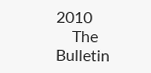2010
    The Bulletin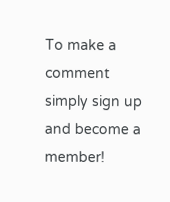To make a comment simply sign up and become a member!